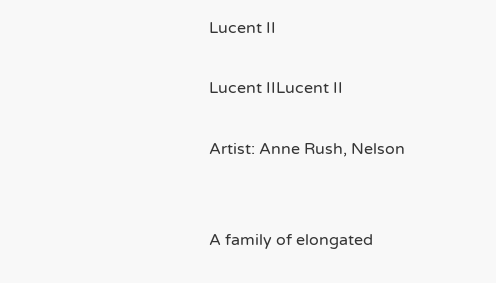Lucent II

Lucent IILucent II

Artist: Anne Rush, Nelson


A family of elongated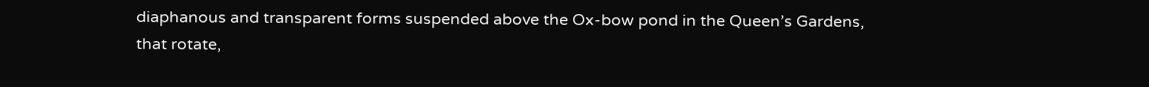diaphanous and transparent forms suspended above the Ox-bow pond in the Queen’s Gardens, that rotate,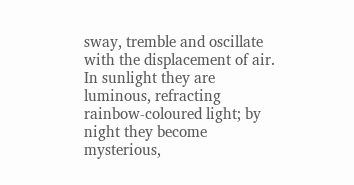sway, tremble and oscillate with the displacement of air. In sunlight they are luminous, refracting rainbow-coloured light; by night they become mysterious,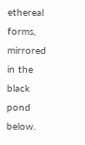ethereal forms, mirrored in the black pond below.